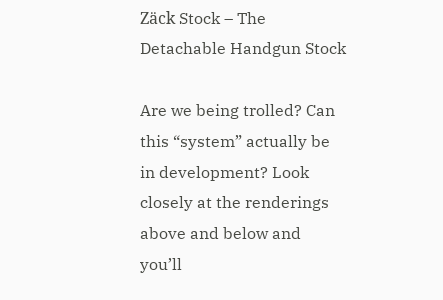Zäck Stock – The Detachable Handgun Stock

Are we being trolled? Can this “system” actually be in development? Look closely at the renderings above and below and you’ll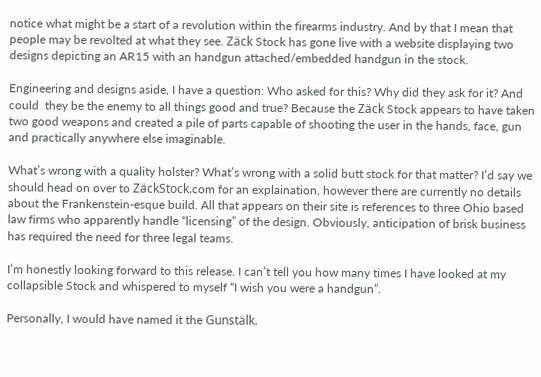notice what might be a start of a revolution within the firearms industry. And by that I mean that people may be revolted at what they see. Zäck Stock has gone live with a website displaying two designs depicting an AR15 with an handgun attached/embedded handgun in the stock.

Engineering and designs aside, I have a question: Who asked for this? Why did they ask for it? And could  they be the enemy to all things good and true? Because the Zäck Stock appears to have taken two good weapons and created a pile of parts capable of shooting the user in the hands, face, gun and practically anywhere else imaginable.

What’s wrong with a quality holster? What’s wrong with a solid butt stock for that matter? I’d say we should head on over to ZäckStock.com for an explaination, however there are currently no details about the Frankenstein-esque build. All that appears on their site is references to three Ohio based law firms who apparently handle “licensing” of the design. Obviously, anticipation of brisk business has required the need for three legal teams.

I’m honestly looking forward to this release. I can’t tell you how many times I have looked at my collapsible Stock and whispered to myself “I wish you were a handgun”.

Personally, I would have named it the Gunstälk.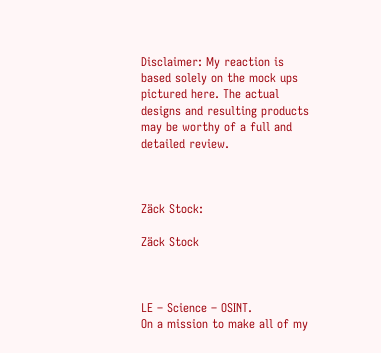Disclaimer: My reaction is based solely on the mock ups pictured here. The actual designs and resulting products may be worthy of a full and detailed review.



Zäck Stock:

Zäck Stock



LE – Science – OSINT.
On a mission to make all of my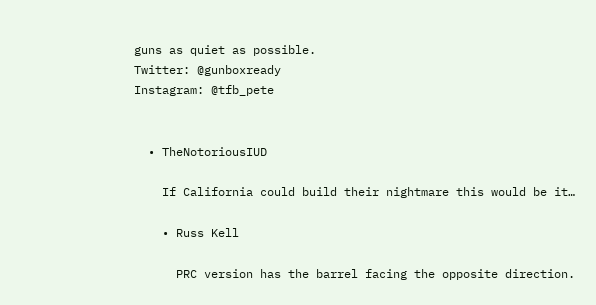guns as quiet as possible.
Twitter: @gunboxready
Instagram: @tfb_pete


  • TheNotoriousIUD

    If California could build their nightmare this would be it…

    • Russ Kell

      PRC version has the barrel facing the opposite direction.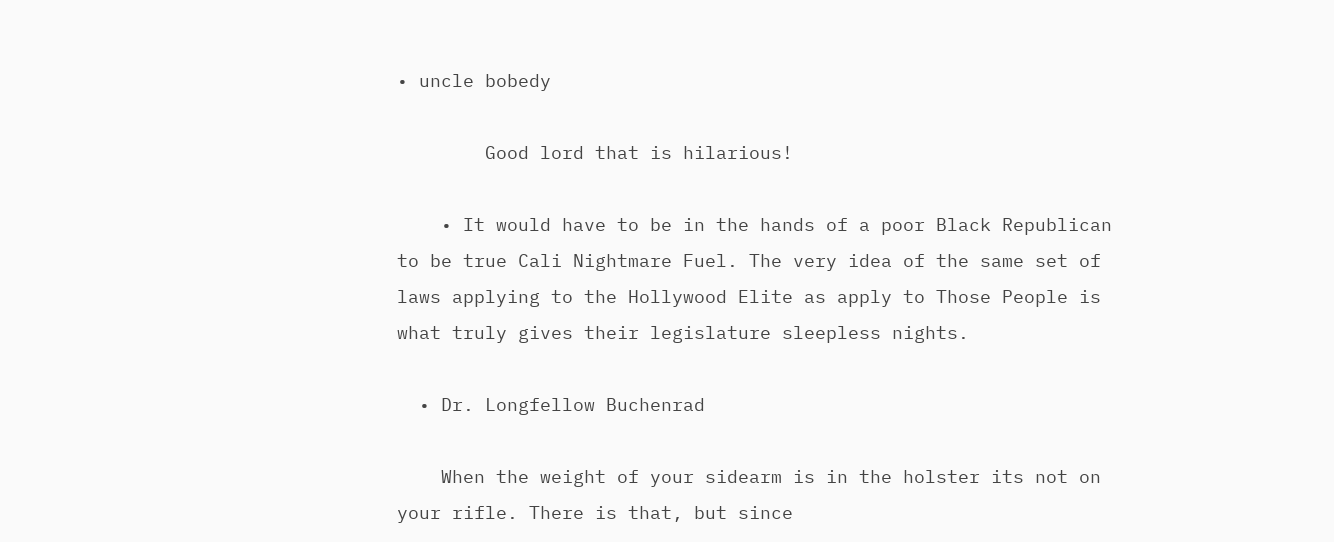• uncle bobedy

        Good lord that is hilarious!

    • It would have to be in the hands of a poor Black Republican to be true Cali Nightmare Fuel. The very idea of the same set of laws applying to the Hollywood Elite as apply to Those People is what truly gives their legislature sleepless nights.

  • Dr. Longfellow Buchenrad

    When the weight of your sidearm is in the holster its not on your rifle. There is that, but since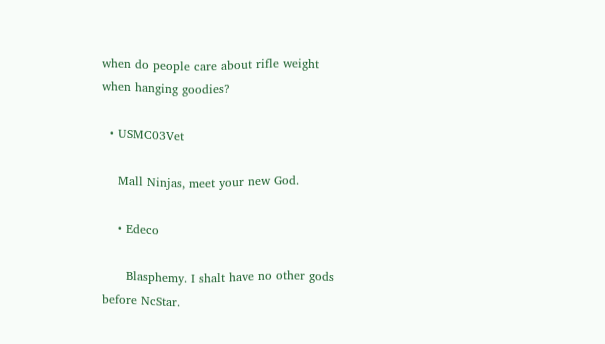when do people care about rifle weight when hanging goodies?

  • USMC03Vet

    Mall Ninjas, meet your new God.

    • Edeco

      Blasphemy. I shalt have no other gods before NcStar.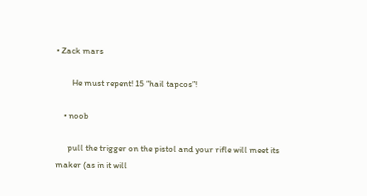• Zack mars

        He must repent! 15 “hail tapcos”!

    • noob

      pull the trigger on the pistol and your rifle will meet its maker (as in it will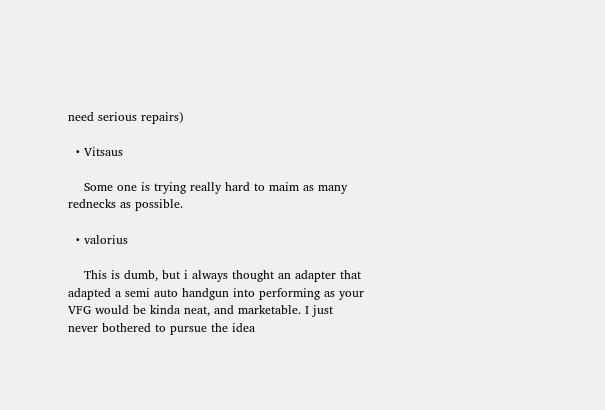need serious repairs)

  • Vitsaus

    Some one is trying really hard to maim as many rednecks as possible.

  • valorius

    This is dumb, but i always thought an adapter that adapted a semi auto handgun into performing as your VFG would be kinda neat, and marketable. I just never bothered to pursue the idea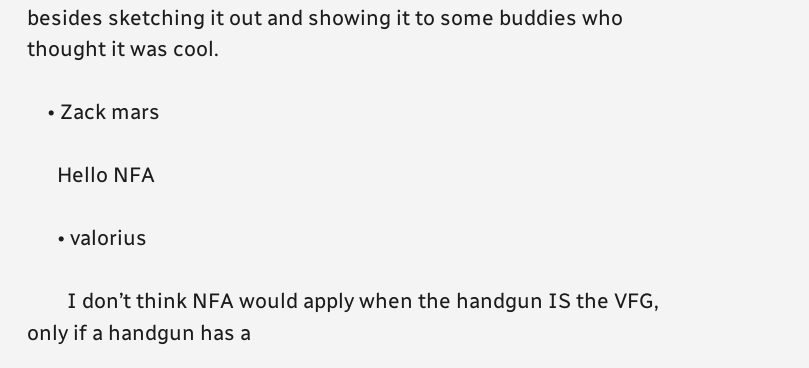besides sketching it out and showing it to some buddies who thought it was cool.

    • Zack mars

      Hello NFA

      • valorius

        I don’t think NFA would apply when the handgun IS the VFG, only if a handgun has a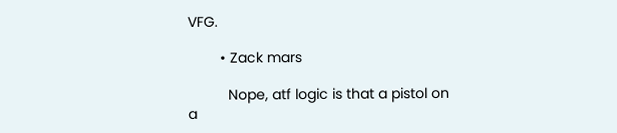VFG.

        • Zack mars

          Nope, atf logic is that a pistol on a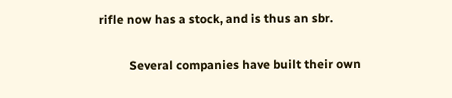rifle now has a stock, and is thus an sbr.

          Several companies have built their own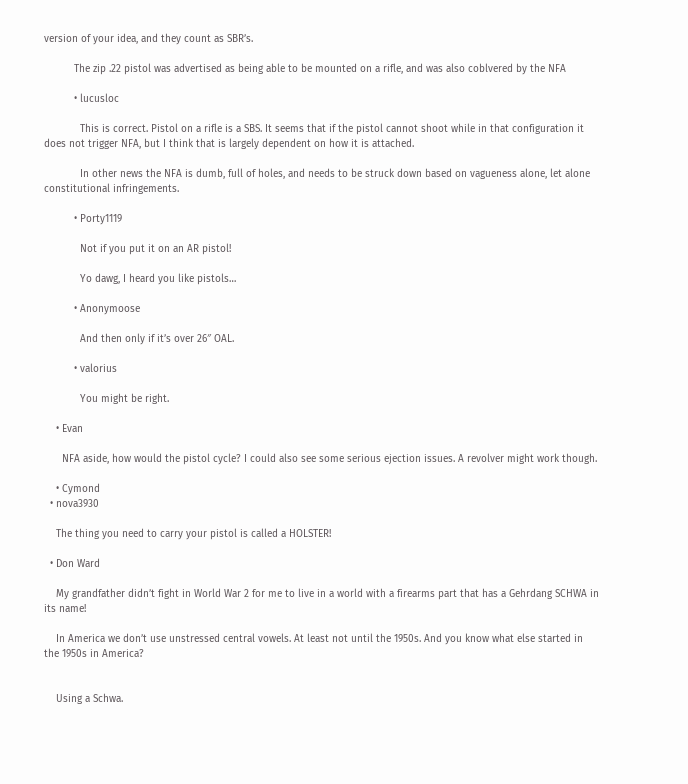version of your idea, and they count as SBR’s.

          The zip .22 pistol was advertised as being able to be mounted on a rifle, and was also coblvered by the NFA

          • lucusloc

            This is correct. Pistol on a rifle is a SBS. It seems that if the pistol cannot shoot while in that configuration it does not trigger NFA, but I think that is largely dependent on how it is attached.

            In other news the NFA is dumb, full of holes, and needs to be struck down based on vagueness alone, let alone constitutional infringements.

          • Porty1119

            Not if you put it on an AR pistol!

            Yo dawg, I heard you like pistols…

          • Anonymoose

            And then only if it’s over 26″ OAL.

          • valorius

            You might be right.

    • Evan

      NFA aside, how would the pistol cycle? I could also see some serious ejection issues. A revolver might work though.

    • Cymond
  • nova3930

    The thing you need to carry your pistol is called a HOLSTER!

  • Don Ward

    My grandfather didn’t fight in World War 2 for me to live in a world with a firearms part that has a Gehrdang SCHWA in its name!

    In America we don’t use unstressed central vowels. At least not until the 1950s. And you know what else started in the 1950s in America?


    Using a Schwa.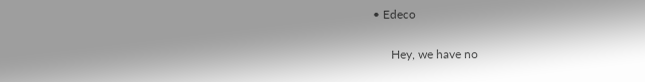• Edeco

      Hey, we have no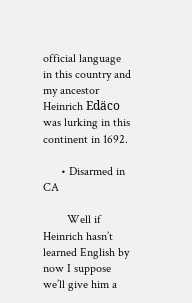official language in this country and my ancestor Heinrich Edäco was lurking in this continent in 1692.

      • Disarmed in CA

        Well if Heinrich hasn’t learned English by now I suppose we’ll give him a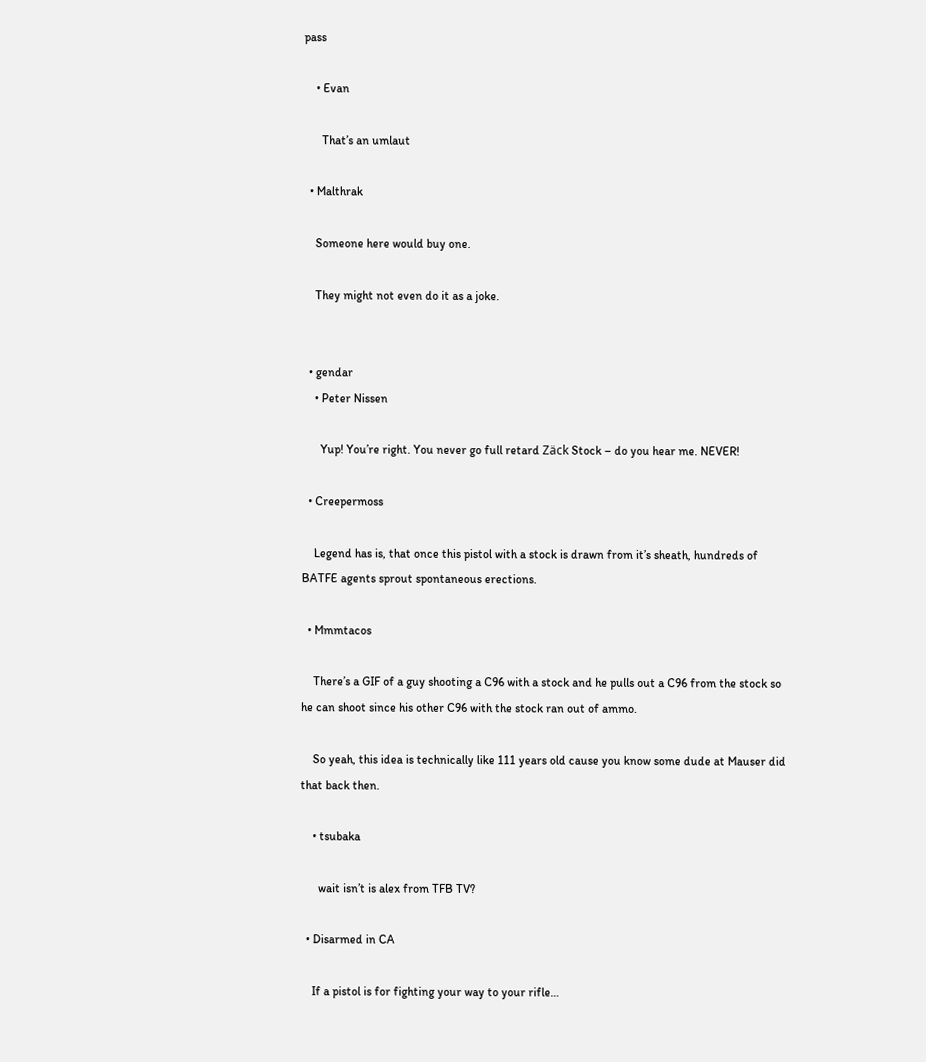pass

    • Evan

      That’s an umlaut

  • Malthrak

    Someone here would buy one.

    They might not even do it as a joke.


  • gendar
    • Peter Nissen

      Yup! You’re right. You never go full retard Zäck Stock – do you hear me. NEVER!

  • Creepermoss

    Legend has is, that once this pistol with a stock is drawn from it’s sheath, hundreds of BATFE agents sprout spontaneous erections.

  • Mmmtacos

    There’s a GIF of a guy shooting a C96 with a stock and he pulls out a C96 from the stock so he can shoot since his other C96 with the stock ran out of ammo.

    So yeah, this idea is technically like 111 years old cause you know some dude at Mauser did that back then.

    • tsubaka

      wait isn’t is alex from TFB TV?

  • Disarmed in CA

    If a pistol is for fighting your way to your rifle…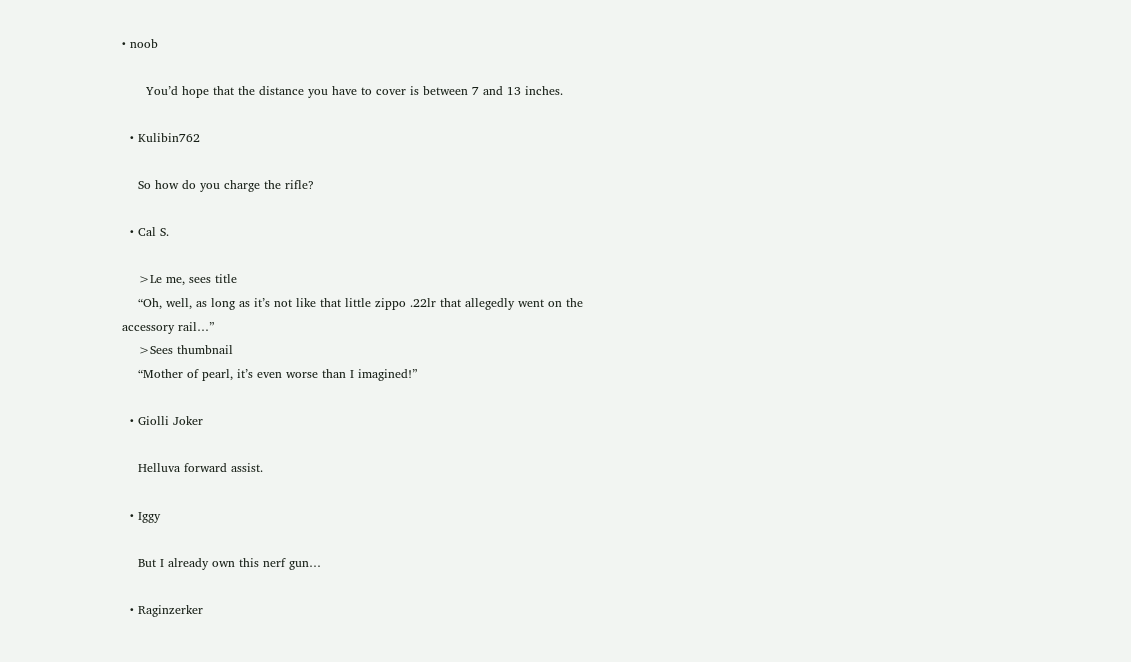• noob

      You’d hope that the distance you have to cover is between 7 and 13 inches.

  • Kulibin762

    So how do you charge the rifle?

  • Cal S.

    >Le me, sees title
    “Oh, well, as long as it’s not like that little zippo .22lr that allegedly went on the accessory rail…”
    >Sees thumbnail
    “Mother of pearl, it’s even worse than I imagined!”

  • Giolli Joker

    Helluva forward assist.

  • Iggy

    But I already own this nerf gun…

  • Raginzerker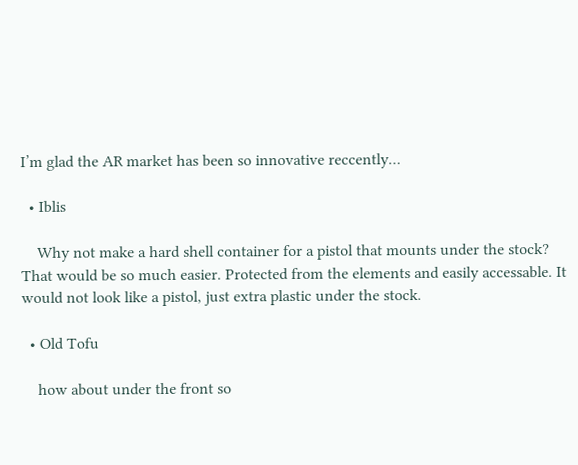I’m glad the AR market has been so innovative reccently…

  • Iblis

    Why not make a hard shell container for a pistol that mounts under the stock? That would be so much easier. Protected from the elements and easily accessable. It would not look like a pistol, just extra plastic under the stock.

  • Old Tofu

    how about under the front so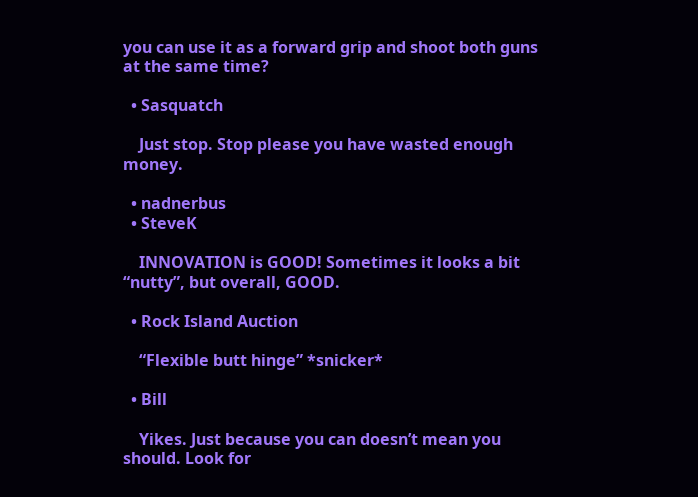you can use it as a forward grip and shoot both guns at the same time?

  • Sasquatch

    Just stop. Stop please you have wasted enough money.

  • nadnerbus
  • SteveK

    INNOVATION is GOOD! Sometimes it looks a bit “nutty”, but overall, GOOD.

  • Rock Island Auction

    “Flexible butt hinge” *snicker*

  • Bill

    Yikes. Just because you can doesn’t mean you should. Look for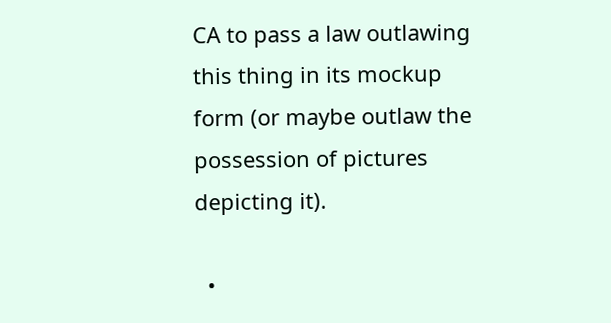CA to pass a law outlawing this thing in its mockup form (or maybe outlaw the possession of pictures depicting it).

  •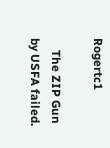Rogertc1

    The ZIP Gun by USFA failed.